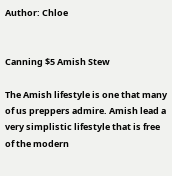Author: Chloe


Canning $5 Amish Stew

The Amish lifestyle is one that many of us preppers admire. Amish lead a very simplistic lifestyle that is free of the modern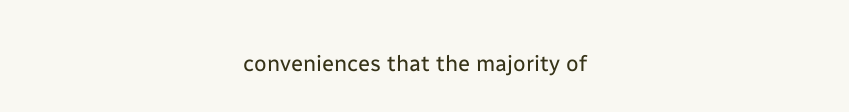conveniences that the majority of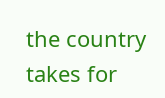the country takes for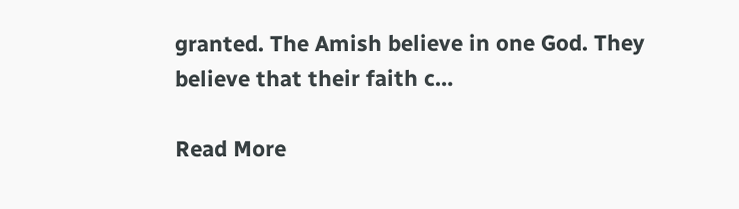granted. The Amish believe in one God. They believe that their faith c…

Read More